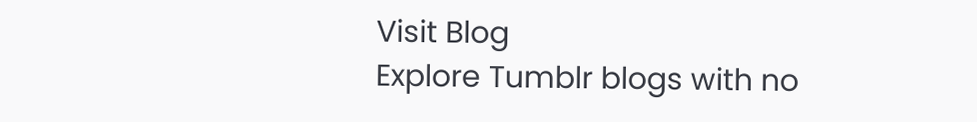Visit Blog
Explore Tumblr blogs with no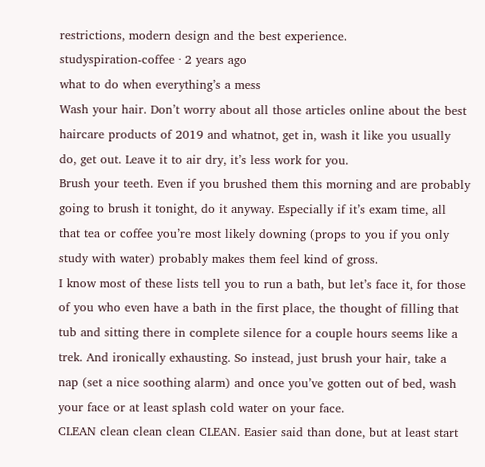restrictions, modern design and the best experience.
studyspiration-coffee · 2 years ago
what to do when everything’s a mess
Wash your hair. Don’t worry about all those articles online about the best haircare products of 2019 and whatnot, get in, wash it like you usually do, get out. Leave it to air dry, it’s less work for you.
Brush your teeth. Even if you brushed them this morning and are probably going to brush it tonight, do it anyway. Especially if it’s exam time, all that tea or coffee you’re most likely downing (props to you if you only study with water) probably makes them feel kind of gross.
I know most of these lists tell you to run a bath, but let’s face it, for those of you who even have a bath in the first place, the thought of filling that tub and sitting there in complete silence for a couple hours seems like a trek. And ironically exhausting. So instead, just brush your hair, take a nap (set a nice soothing alarm) and once you’ve gotten out of bed, wash your face or at least splash cold water on your face.
CLEAN clean clean clean CLEAN. Easier said than done, but at least start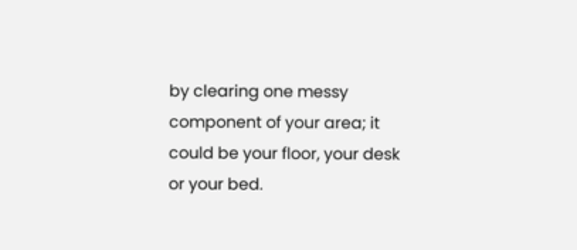by clearing one messy component of your area; it could be your floor, your desk or your bed.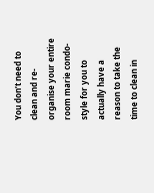You don’t need to clean and re-organise your entire room marie condo-style for you to actually have a reason to take the time to clean in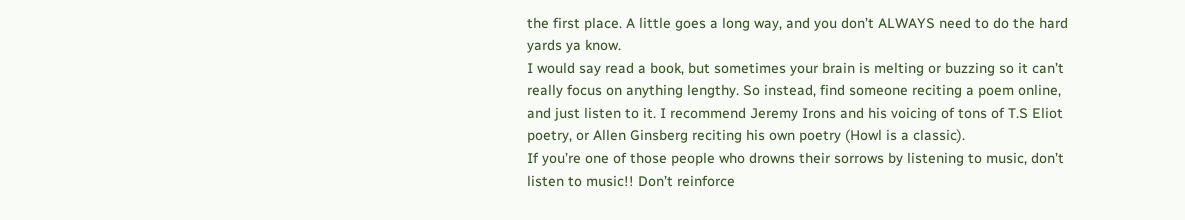the first place. A little goes a long way, and you don’t ALWAYS need to do the hard yards ya know.
I would say read a book, but sometimes your brain is melting or buzzing so it can’t really focus on anything lengthy. So instead, find someone reciting a poem online, and just listen to it. I recommend Jeremy Irons and his voicing of tons of T.S Eliot poetry, or Allen Ginsberg reciting his own poetry (Howl is a classic).
If you’re one of those people who drowns their sorrows by listening to music, don’t listen to music!! Don’t reinforce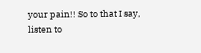your pain!! So to that I say, listen to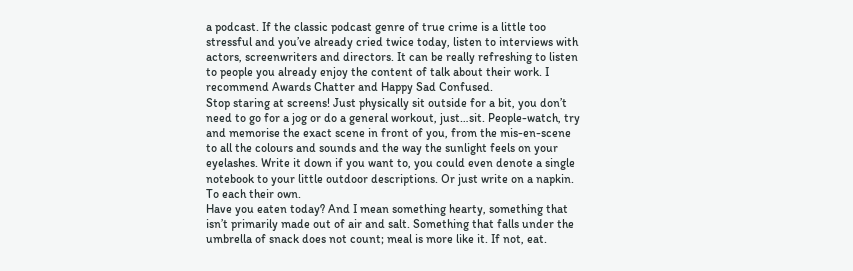a podcast. If the classic podcast genre of true crime is a little too stressful and you’ve already cried twice today, listen to interviews with actors, screenwriters and directors. It can be really refreshing to listen to people you already enjoy the content of talk about their work. I recommend Awards Chatter and Happy Sad Confused.
Stop staring at screens! Just physically sit outside for a bit, you don’t need to go for a jog or do a general workout, just…sit. People-watch, try and memorise the exact scene in front of you, from the mis-en-scene to all the colours and sounds and the way the sunlight feels on your eyelashes. Write it down if you want to, you could even denote a single notebook to your little outdoor descriptions. Or just write on a napkin. To each their own.
Have you eaten today? And I mean something hearty, something that isn’t primarily made out of air and salt. Something that falls under the umbrella of snack does not count; meal is more like it. If not, eat.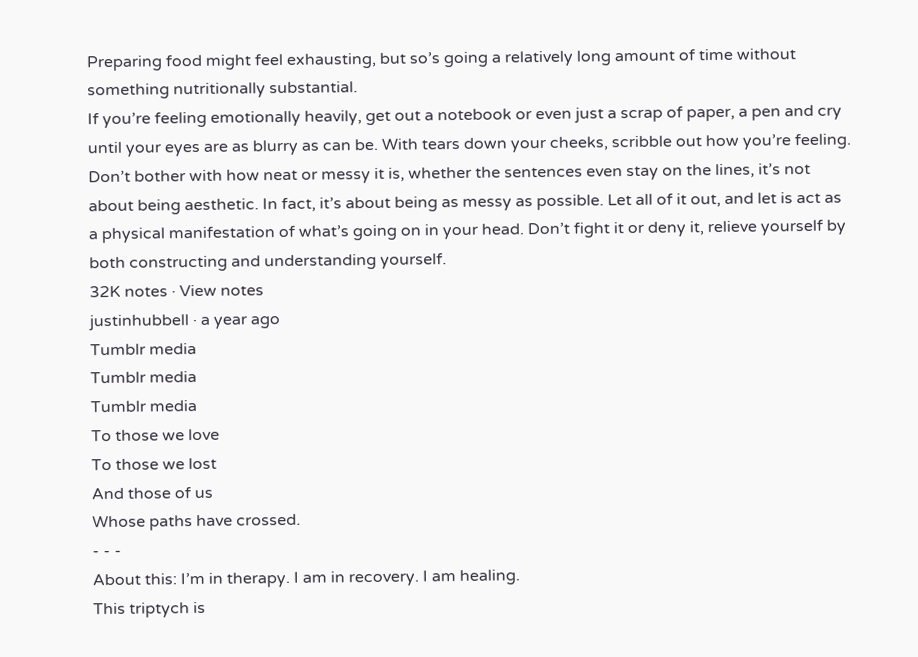Preparing food might feel exhausting, but so’s going a relatively long amount of time without something nutritionally substantial.
If you’re feeling emotionally heavily, get out a notebook or even just a scrap of paper, a pen and cry until your eyes are as blurry as can be. With tears down your cheeks, scribble out how you’re feeling. Don’t bother with how neat or messy it is, whether the sentences even stay on the lines, it’s not about being aesthetic. In fact, it’s about being as messy as possible. Let all of it out, and let is act as a physical manifestation of what’s going on in your head. Don’t fight it or deny it, relieve yourself by both constructing and understanding yourself.
32K notes · View notes
justinhubbell · a year ago
Tumblr media
Tumblr media
Tumblr media
To those we love
To those we lost
And those of us
Whose paths have crossed.
- - -
About this: I’m in therapy. I am in recovery. I am healing.
This triptych is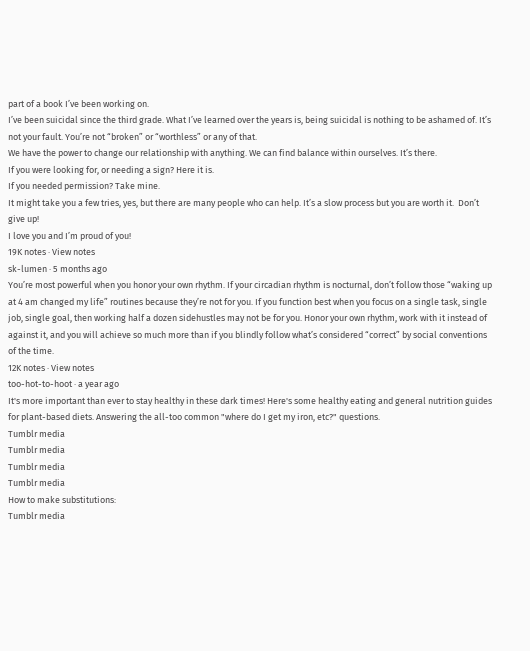part of a book I’ve been working on.
I’ve been suicidal since the third grade. What I’ve learned over the years is, being suicidal is nothing to be ashamed of. It’s not your fault. You’re not “broken” or “worthless” or any of that.
We have the power to change our relationship with anything. We can find balance within ourselves. It’s there.
If you were looking for, or needing a sign? Here it is.
If you needed permission? Take mine.
It might take you a few tries, yes, but there are many people who can help. It’s a slow process but you are worth it.  Don’t give up!
I love you and I’m proud of you!
19K notes · View notes
sk-lumen · 5 months ago
You’re most powerful when you honor your own rhythm. If your circadian rhythm is nocturnal, don’t follow those “waking up at 4 am changed my life” routines because they’re not for you. If you function best when you focus on a single task, single job, single goal, then working half a dozen sidehustles may not be for you. Honor your own rhythm, work with it instead of against it, and you will achieve so much more than if you blindly follow what’s considered “correct” by social conventions of the time.
12K notes · View notes
too-hot-to-hoot · a year ago
It's more important than ever to stay healthy in these dark times! Here's some healthy eating and general nutrition guides for plant-based diets. Answering the all-too common "where do I get my iron, etc?" questions.
Tumblr media
Tumblr media
Tumblr media
Tumblr media
How to make substitutions:
Tumblr media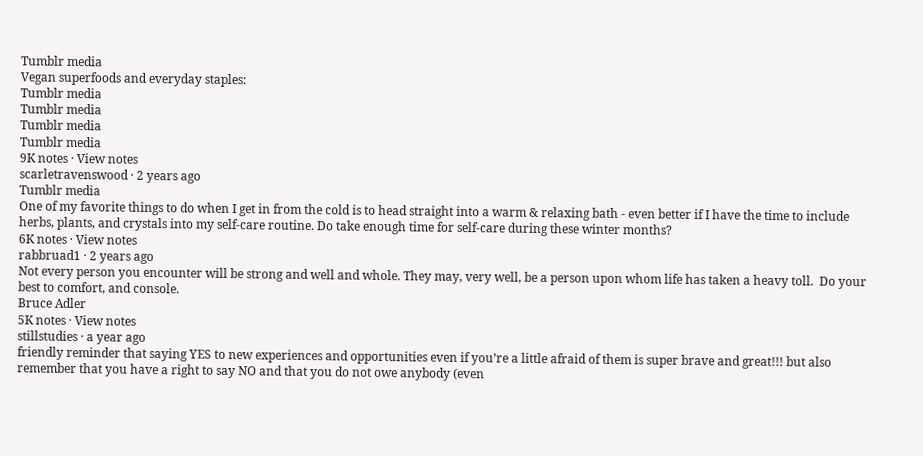Tumblr media
Vegan superfoods and everyday staples:
Tumblr media
Tumblr media
Tumblr media
Tumblr media
9K notes · View notes
scarletravenswood · 2 years ago
Tumblr media
One of my favorite things to do when I get in from the cold is to head straight into a warm & relaxing bath - even better if I have the time to include herbs, plants, and crystals into my self-care routine. Do take enough time for self-care during these winter months?
6K notes · View notes
rabbruad1 · 2 years ago
Not every person you encounter will be strong and well and whole. They may, very well, be a person upon whom life has taken a heavy toll.  Do your best to comfort, and console.
Bruce Adler
5K notes · View notes
stillstudies · a year ago
friendly reminder that saying YES to new experiences and opportunities even if you’re a little afraid of them is super brave and great!!! but also remember that you have a right to say NO and that you do not owe anybody (even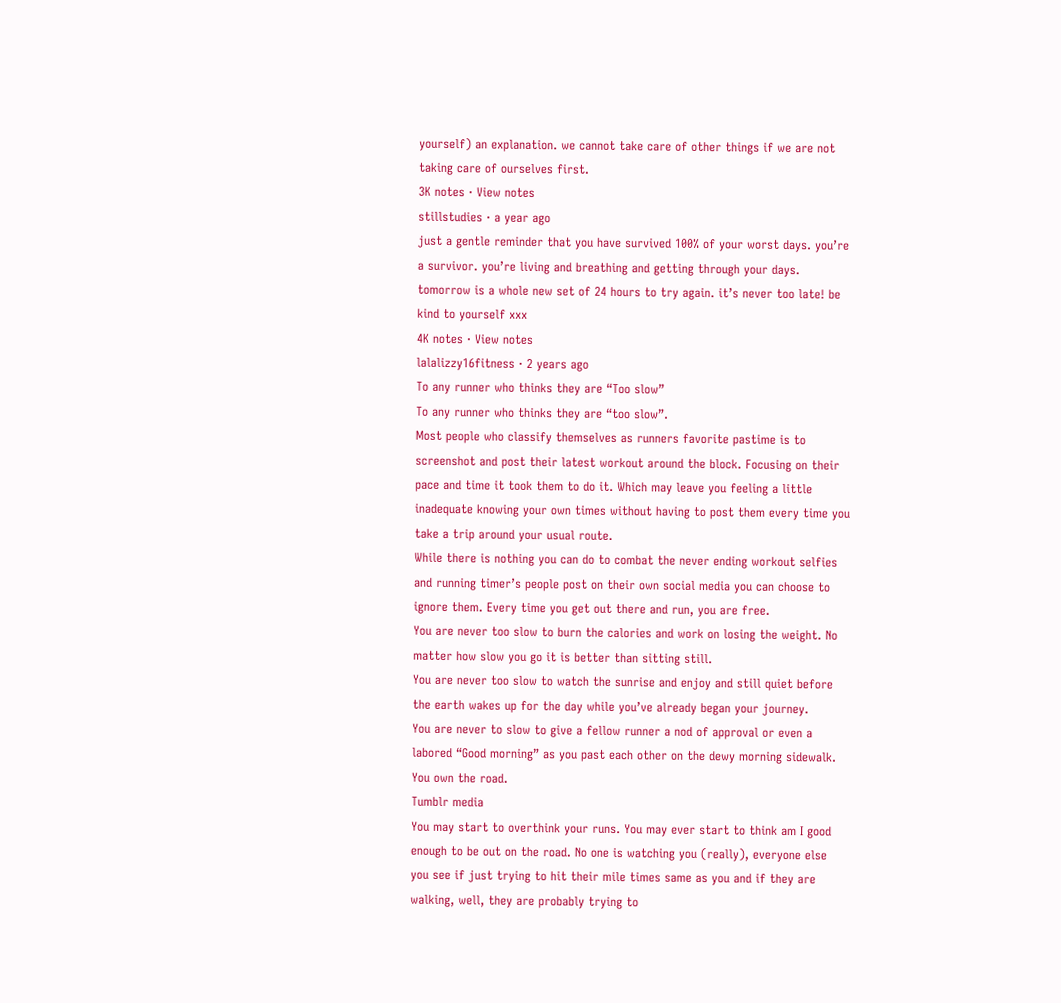yourself) an explanation. we cannot take care of other things if we are not taking care of ourselves first.
3K notes · View notes
stillstudies · a year ago
just a gentle reminder that you have survived 100% of your worst days. you’re a survivor. you’re living and breathing and getting through your days. tomorrow is a whole new set of 24 hours to try again. it’s never too late! be kind to yourself xxx
4K notes · View notes
lalalizzy16fitness · 2 years ago
To any runner who thinks they are “Too slow”
To any runner who thinks they are “too slow”.
Most people who classify themselves as runners favorite pastime is to screenshot and post their latest workout around the block. Focusing on their pace and time it took them to do it. Which may leave you feeling a little inadequate knowing your own times without having to post them every time you take a trip around your usual route.
While there is nothing you can do to combat the never ending workout selfies and running timer’s people post on their own social media you can choose to ignore them. Every time you get out there and run, you are free.
You are never too slow to burn the calories and work on losing the weight. No matter how slow you go it is better than sitting still.
You are never too slow to watch the sunrise and enjoy and still quiet before the earth wakes up for the day while you’ve already began your journey.
You are never to slow to give a fellow runner a nod of approval or even a labored “Good morning” as you past each other on the dewy morning sidewalk.
You own the road.
Tumblr media
You may start to overthink your runs. You may ever start to think am I good enough to be out on the road. No one is watching you (really), everyone else you see if just trying to hit their mile times same as you and if they are walking, well, they are probably trying to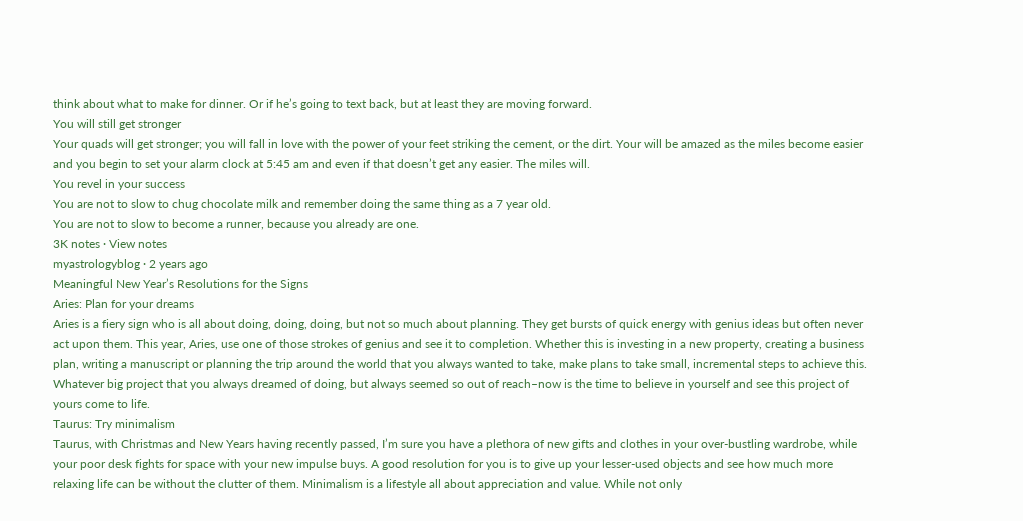think about what to make for dinner. Or if he’s going to text back, but at least they are moving forward.
You will still get stronger
Your quads will get stronger; you will fall in love with the power of your feet striking the cement, or the dirt. Your will be amazed as the miles become easier and you begin to set your alarm clock at 5:45 am and even if that doesn’t get any easier. The miles will.
You revel in your success
You are not to slow to chug chocolate milk and remember doing the same thing as a 7 year old.
You are not to slow to become a runner, because you already are one.
3K notes · View notes
myastrologyblog · 2 years ago
Meaningful New Year’s Resolutions for the Signs
Aries: Plan for your dreams
Aries is a fiery sign who is all about doing, doing, doing, but not so much about planning. They get bursts of quick energy with genius ideas but often never act upon them. This year, Aries, use one of those strokes of genius and see it to completion. Whether this is investing in a new property, creating a business plan, writing a manuscript or planning the trip around the world that you always wanted to take, make plans to take small, incremental steps to achieve this. Whatever big project that you always dreamed of doing, but always seemed so out of reach–now is the time to believe in yourself and see this project of yours come to life.
Taurus: Try minimalism
Taurus, with Christmas and New Years having recently passed, I’m sure you have a plethora of new gifts and clothes in your over-bustling wardrobe, while your poor desk fights for space with your new impulse buys. A good resolution for you is to give up your lesser-used objects and see how much more relaxing life can be without the clutter of them. Minimalism is a lifestyle all about appreciation and value. While not only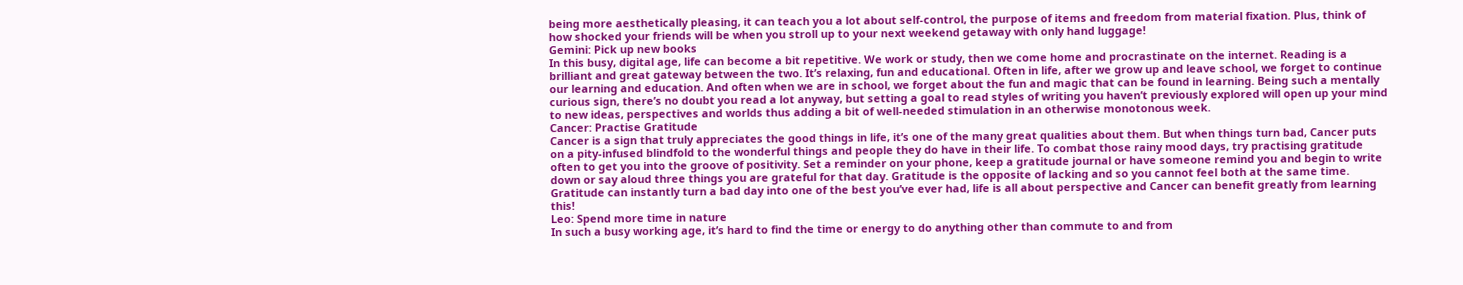being more aesthetically pleasing, it can teach you a lot about self-control, the purpose of items and freedom from material fixation. Plus, think of how shocked your friends will be when you stroll up to your next weekend getaway with only hand luggage!
Gemini: Pick up new books
In this busy, digital age, life can become a bit repetitive. We work or study, then we come home and procrastinate on the internet. Reading is a brilliant and great gateway between the two. It’s relaxing, fun and educational. Often in life, after we grow up and leave school, we forget to continue our learning and education. And often when we are in school, we forget about the fun and magic that can be found in learning. Being such a mentally curious sign, there’s no doubt you read a lot anyway, but setting a goal to read styles of writing you haven’t previously explored will open up your mind to new ideas, perspectives and worlds thus adding a bit of well-needed stimulation in an otherwise monotonous week.
Cancer: Practise Gratitude
Cancer is a sign that truly appreciates the good things in life, it’s one of the many great qualities about them. But when things turn bad, Cancer puts on a pity-infused blindfold to the wonderful things and people they do have in their life. To combat those rainy mood days, try practising gratitude often to get you into the groove of positivity. Set a reminder on your phone, keep a gratitude journal or have someone remind you and begin to write down or say aloud three things you are grateful for that day. Gratitude is the opposite of lacking and so you cannot feel both at the same time. Gratitude can instantly turn a bad day into one of the best you’ve ever had, life is all about perspective and Cancer can benefit greatly from learning this!
Leo: Spend more time in nature
In such a busy working age, it’s hard to find the time or energy to do anything other than commute to and from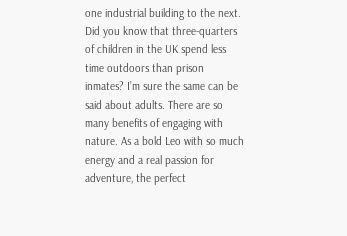one industrial building to the next. Did you know that three-quarters of children in the UK spend less time outdoors than prison inmates? I’m sure the same can be said about adults. There are so many benefits of engaging with nature. As a bold Leo with so much energy and a real passion for adventure, the perfect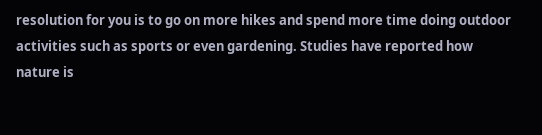resolution for you is to go on more hikes and spend more time doing outdoor activities such as sports or even gardening. Studies have reported how nature is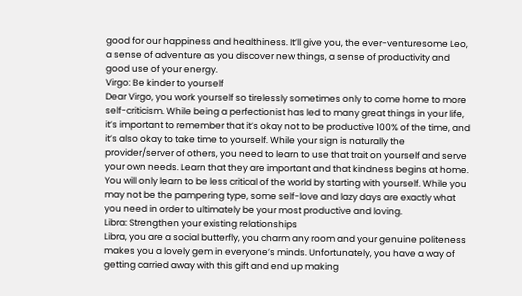good for our happiness and healthiness. It’ll give you, the ever-venturesome Leo, a sense of adventure as you discover new things, a sense of productivity and good use of your energy.
Virgo: Be kinder to yourself
Dear Virgo, you work yourself so tirelessly sometimes only to come home to more self-criticism. While being a perfectionist has led to many great things in your life, it’s important to remember that it’s okay not to be productive 100% of the time, and it’s also okay to take time to yourself. While your sign is naturally the provider/server of others, you need to learn to use that trait on yourself and serve your own needs. Learn that they are important and that kindness begins at home. You will only learn to be less critical of the world by starting with yourself. While you may not be the pampering type, some self-love and lazy days are exactly what you need in order to ultimately be your most productive and loving.
Libra: Strengthen your existing relationships
Libra, you are a social butterfly, you charm any room and your genuine politeness makes you a lovely gem in everyone’s minds. Unfortunately, you have a way of getting carried away with this gift and end up making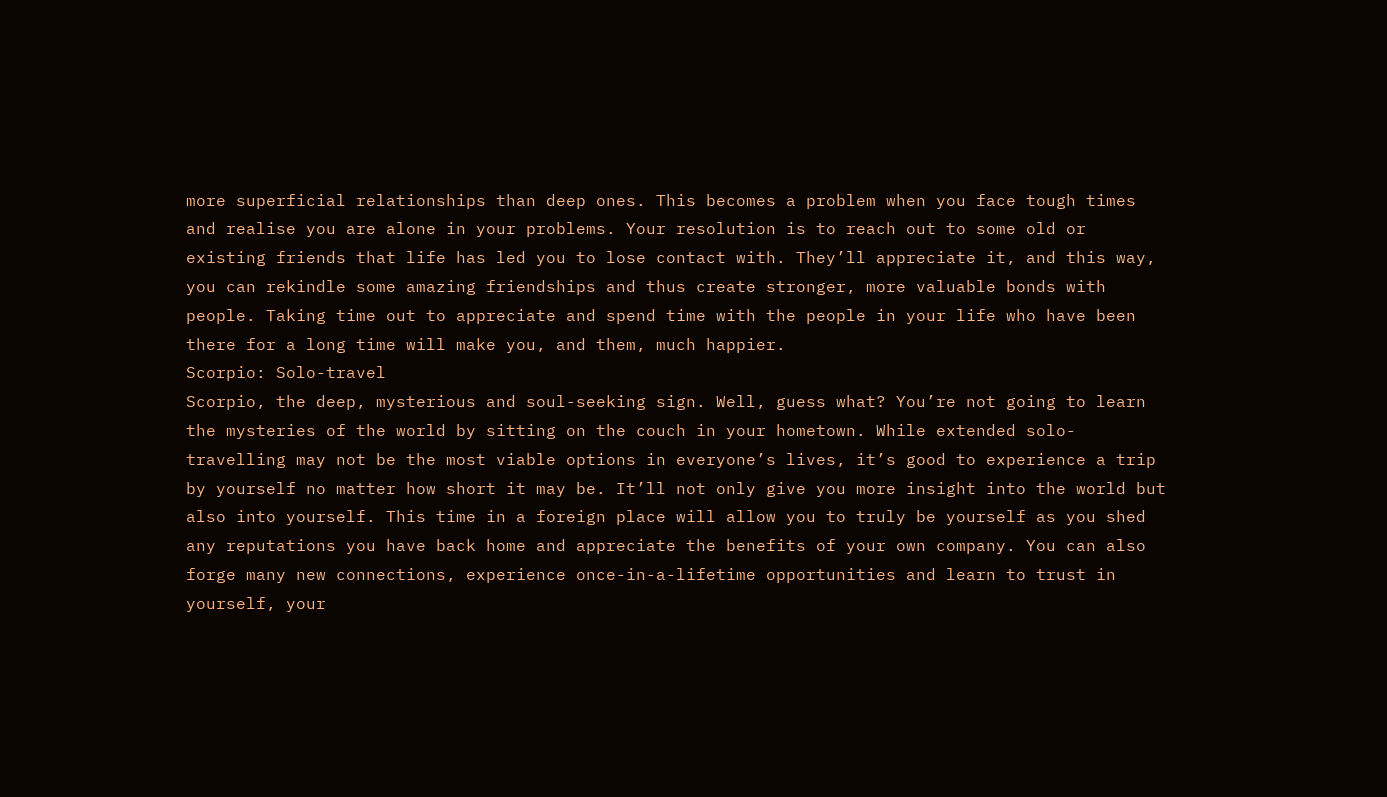more superficial relationships than deep ones. This becomes a problem when you face tough times and realise you are alone in your problems. Your resolution is to reach out to some old or existing friends that life has led you to lose contact with. They’ll appreciate it, and this way, you can rekindle some amazing friendships and thus create stronger, more valuable bonds with people. Taking time out to appreciate and spend time with the people in your life who have been there for a long time will make you, and them, much happier.
Scorpio: Solo-travel
Scorpio, the deep, mysterious and soul-seeking sign. Well, guess what? You’re not going to learn the mysteries of the world by sitting on the couch in your hometown. While extended solo-travelling may not be the most viable options in everyone’s lives, it’s good to experience a trip by yourself no matter how short it may be. It’ll not only give you more insight into the world but also into yourself. This time in a foreign place will allow you to truly be yourself as you shed any reputations you have back home and appreciate the benefits of your own company. You can also forge many new connections, experience once-in-a-lifetime opportunities and learn to trust in yourself, your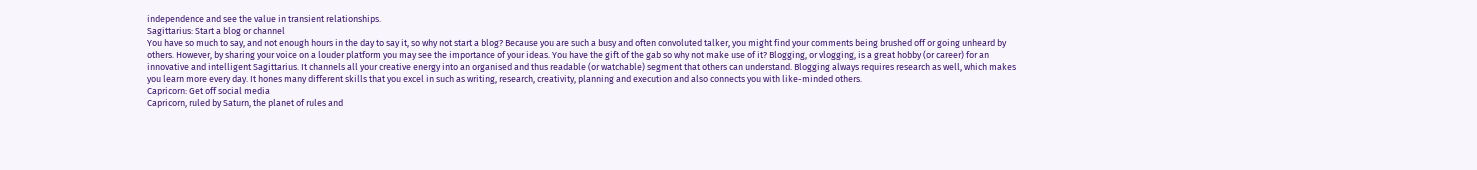independence and see the value in transient relationships.
Sagittarius: Start a blog or channel
You have so much to say, and not enough hours in the day to say it, so why not start a blog? Because you are such a busy and often convoluted talker, you might find your comments being brushed off or going unheard by others. However, by sharing your voice on a louder platform you may see the importance of your ideas. You have the gift of the gab so why not make use of it? Blogging, or vlogging, is a great hobby (or career) for an innovative and intelligent Sagittarius. It channels all your creative energy into an organised and thus readable (or watchable) segment that others can understand. Blogging always requires research as well, which makes you learn more every day. It hones many different skills that you excel in such as writing, research, creativity, planning and execution and also connects you with like-minded others.
Capricorn: Get off social media
Capricorn, ruled by Saturn, the planet of rules and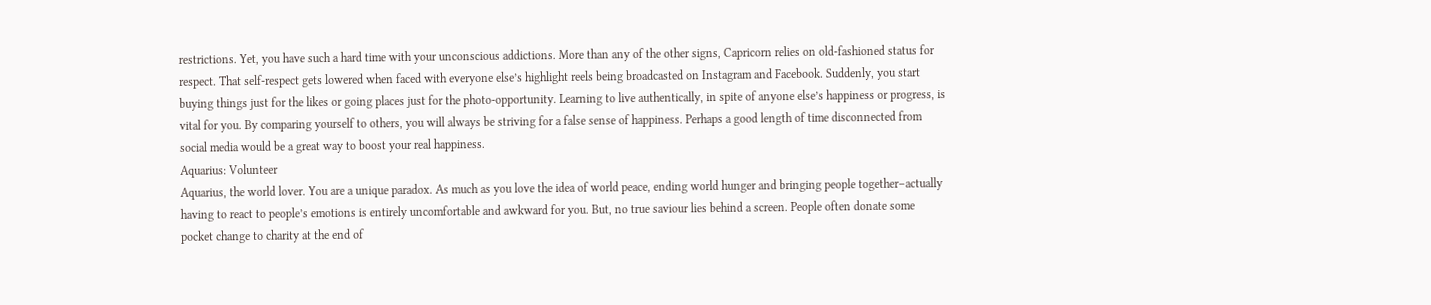restrictions. Yet, you have such a hard time with your unconscious addictions. More than any of the other signs, Capricorn relies on old-fashioned status for respect. That self-respect gets lowered when faced with everyone else’s highlight reels being broadcasted on Instagram and Facebook. Suddenly, you start buying things just for the likes or going places just for the photo-opportunity. Learning to live authentically, in spite of anyone else’s happiness or progress, is vital for you. By comparing yourself to others, you will always be striving for a false sense of happiness. Perhaps a good length of time disconnected from social media would be a great way to boost your real happiness.
Aquarius: Volunteer
Aquarius, the world lover. You are a unique paradox. As much as you love the idea of world peace, ending world hunger and bringing people together–actually having to react to people’s emotions is entirely uncomfortable and awkward for you. But, no true saviour lies behind a screen. People often donate some pocket change to charity at the end of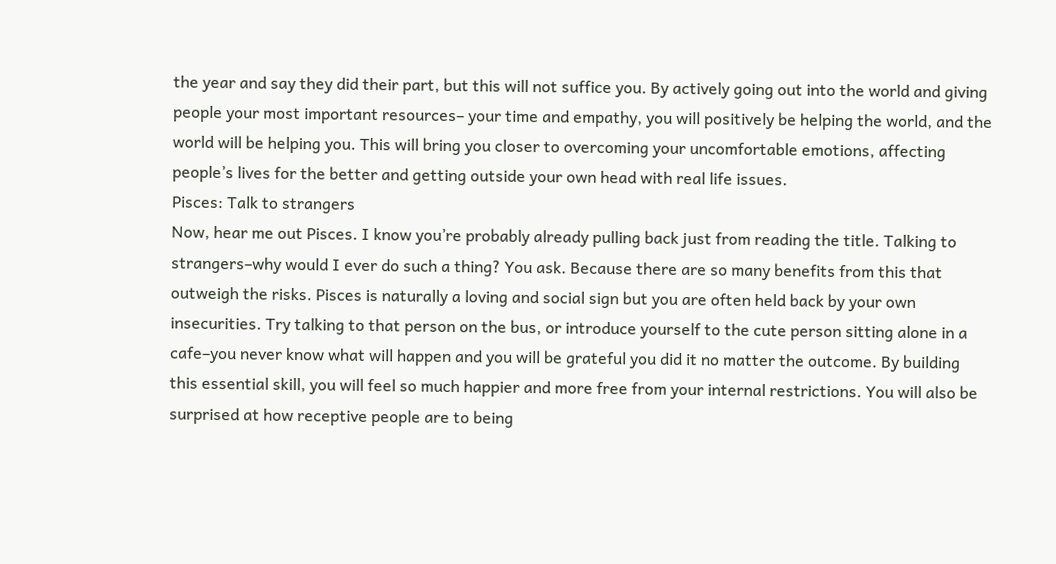the year and say they did their part, but this will not suffice you. By actively going out into the world and giving people your most important resources– your time and empathy, you will positively be helping the world, and the world will be helping you. This will bring you closer to overcoming your uncomfortable emotions, affecting people’s lives for the better and getting outside your own head with real life issues.
Pisces: Talk to strangers
Now, hear me out Pisces. I know you’re probably already pulling back just from reading the title. Talking to strangers–why would I ever do such a thing? You ask. Because there are so many benefits from this that outweigh the risks. Pisces is naturally a loving and social sign but you are often held back by your own insecurities. Try talking to that person on the bus, or introduce yourself to the cute person sitting alone in a cafe–you never know what will happen and you will be grateful you did it no matter the outcome. By building this essential skill, you will feel so much happier and more free from your internal restrictions. You will also be surprised at how receptive people are to being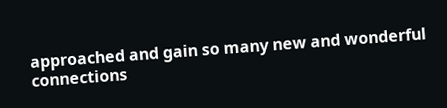approached and gain so many new and wonderful connections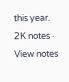this year.
2K notes · View notes